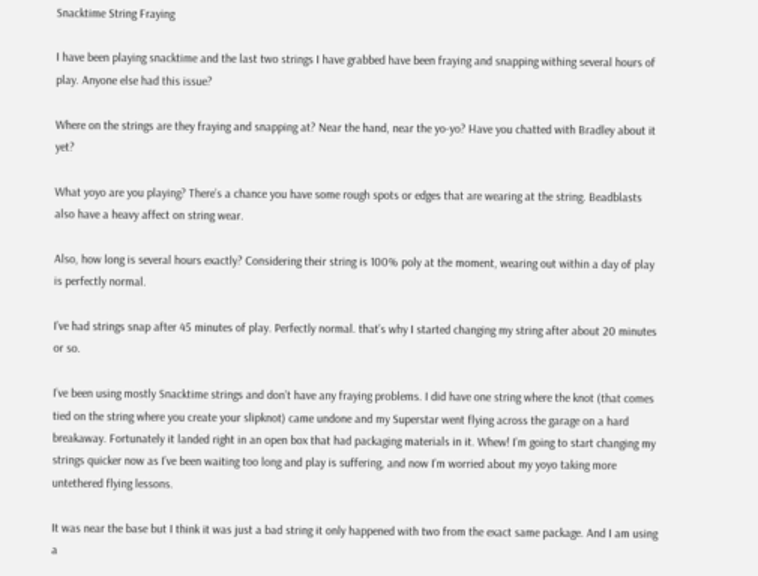Snacktime String Fraying

I have been playing snacktime and the last two strings I have grabbed have been fraying and snapping withing several hours of play. Anyone else had this issue?

Where on the strings are they fraying and snapping at? Near the hand, near the yo-yo? Have you chatted with Bradley about it yet?

What yoyo are you playing? There’s a chance you have some rough spots or edges that are wearing at the string. Beadblasts also have a heavy affect on string wear.

Also, how long is several hours exactly? Considering their string is 100% poly at the moment, wearing out within a day of play is perfectly normal.

I’ve had strings snap after 45 minutes of play. Perfectly normal. that’s why I started changing my string after about 20 minutes or so.

I’ve been using mostly Snacktime strings and don’t have any fraying problems. I did have one string where the knot (that comes tied on the string where you create your slipknot) came undone and my Superstar went flying across the garage on a hard breakaway. Fortunately it landed right in an open box that had packaging materials in it. Whew! I’m going to start changing my strings quicker now as I’ve been waiting too long and play is suffering, and now I’m worried about my yoyo taking more untethered flying lessons.

It was near the base but I think it was just a bad string it only happened with two from the exact same package. And I am using a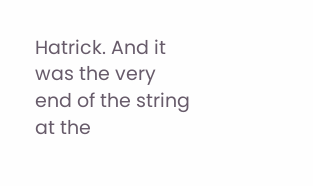Hatrick. And it was the very end of the string at the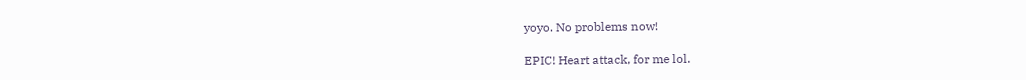yoyo. No problems now!

EPIC! Heart attack, for me lol.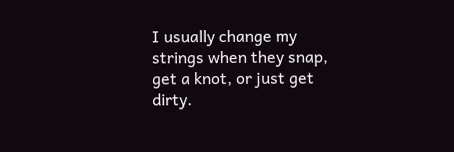I usually change my strings when they snap, get a knot, or just get dirty.